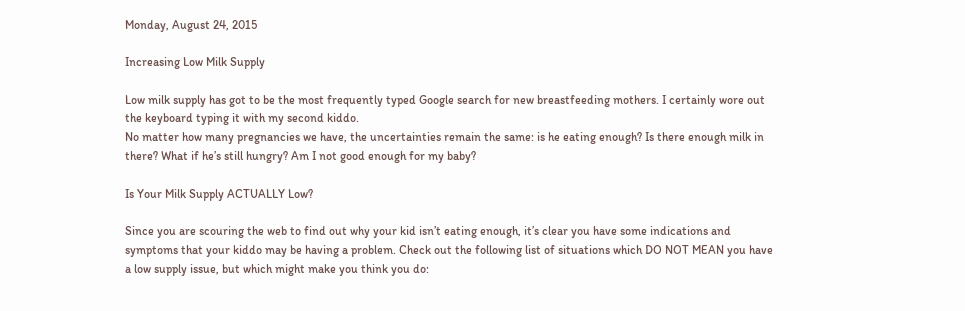Monday, August 24, 2015

Increasing Low Milk Supply

Low milk supply has got to be the most frequently typed Google search for new breastfeeding mothers. I certainly wore out the keyboard typing it with my second kiddo.
No matter how many pregnancies we have, the uncertainties remain the same: is he eating enough? Is there enough milk in there? What if he’s still hungry? Am I not good enough for my baby?

Is Your Milk Supply ACTUALLY Low?

Since you are scouring the web to find out why your kid isn’t eating enough, it’s clear you have some indications and symptoms that your kiddo may be having a problem. Check out the following list of situations which DO NOT MEAN you have a low supply issue, but which might make you think you do: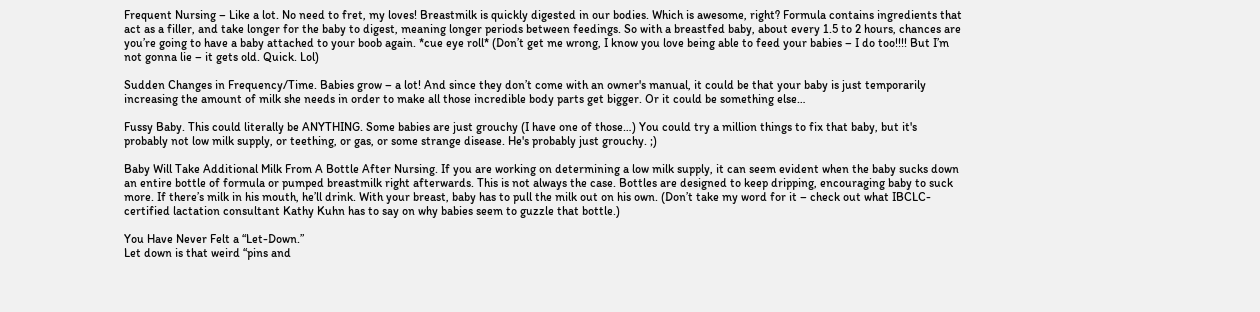Frequent Nursing – Like a lot. No need to fret, my loves! Breastmilk is quickly digested in our bodies. Which is awesome, right? Formula contains ingredients that act as a filler, and take longer for the baby to digest, meaning longer periods between feedings. So with a breastfed baby, about every 1.5 to 2 hours, chances are you’re going to have a baby attached to your boob again. *cue eye roll* (Don’t get me wrong, I know you love being able to feed your babies – I do too!!!! But I’m not gonna lie – it gets old. Quick. Lol)

Sudden Changes in Frequency/Time. Babies grow – a lot! And since they don’t come with an owner's manual, it could be that your baby is just temporarily increasing the amount of milk she needs in order to make all those incredible body parts get bigger. Or it could be something else…

Fussy Baby. This could literally be ANYTHING. Some babies are just grouchy (I have one of those…) You could try a million things to fix that baby, but it's probably not low milk supply, or teething, or gas, or some strange disease. He's probably just grouchy. ;)

Baby Will Take Additional Milk From A Bottle After Nursing. If you are working on determining a low milk supply, it can seem evident when the baby sucks down an entire bottle of formula or pumped breastmilk right afterwards. This is not always the case. Bottles are designed to keep dripping, encouraging baby to suck more. If there’s milk in his mouth, he’ll drink. With your breast, baby has to pull the milk out on his own. (Don’t take my word for it – check out what IBCLC-certified lactation consultant Kathy Kuhn has to say on why babies seem to guzzle that bottle.)

You Have Never Felt a “Let-Down.”
Let down is that weird “pins and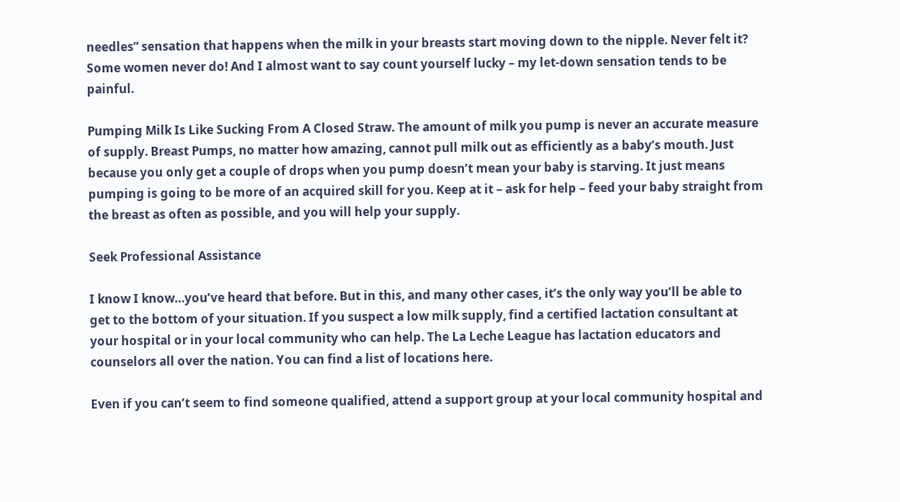needles” sensation that happens when the milk in your breasts start moving down to the nipple. Never felt it? Some women never do! And I almost want to say count yourself lucky – my let-down sensation tends to be painful.

Pumping Milk Is Like Sucking From A Closed Straw. The amount of milk you pump is never an accurate measure of supply. Breast Pumps, no matter how amazing, cannot pull milk out as efficiently as a baby’s mouth. Just because you only get a couple of drops when you pump doesn’t mean your baby is starving. It just means pumping is going to be more of an acquired skill for you. Keep at it – ask for help – feed your baby straight from the breast as often as possible, and you will help your supply.

Seek Professional Assistance

I know I know…you’ve heard that before. But in this, and many other cases, it’s the only way you’ll be able to get to the bottom of your situation. If you suspect a low milk supply, find a certified lactation consultant at your hospital or in your local community who can help. The La Leche League has lactation educators and counselors all over the nation. You can find a list of locations here.

Even if you can’t seem to find someone qualified, attend a support group at your local community hospital and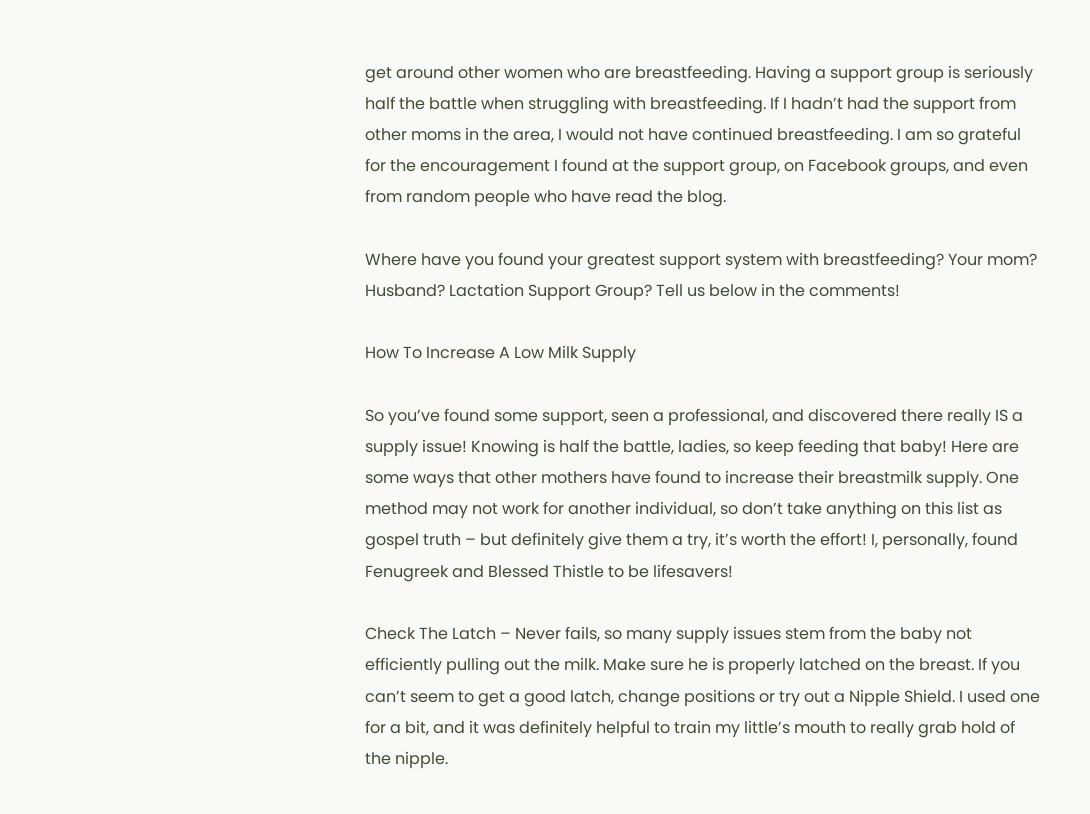get around other women who are breastfeeding. Having a support group is seriously half the battle when struggling with breastfeeding. If I hadn’t had the support from other moms in the area, I would not have continued breastfeeding. I am so grateful for the encouragement I found at the support group, on Facebook groups, and even from random people who have read the blog.

Where have you found your greatest support system with breastfeeding? Your mom? Husband? Lactation Support Group? Tell us below in the comments!

How To Increase A Low Milk Supply

So you’ve found some support, seen a professional, and discovered there really IS a supply issue! Knowing is half the battle, ladies, so keep feeding that baby! Here are some ways that other mothers have found to increase their breastmilk supply. One method may not work for another individual, so don’t take anything on this list as gospel truth – but definitely give them a try, it’s worth the effort! I, personally, found Fenugreek and Blessed Thistle to be lifesavers!

Check The Latch – Never fails, so many supply issues stem from the baby not efficiently pulling out the milk. Make sure he is properly latched on the breast. If you can’t seem to get a good latch, change positions or try out a Nipple Shield. I used one for a bit, and it was definitely helpful to train my little’s mouth to really grab hold of the nipple.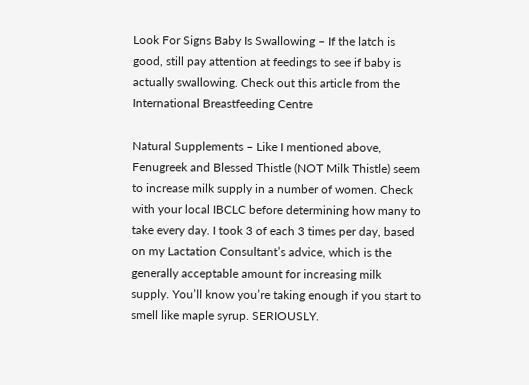Look For Signs Baby Is Swallowing – If the latch is good, still pay attention at feedings to see if baby is actually swallowing. Check out this article from the International Breastfeeding Centre

Natural Supplements – Like I mentioned above, Fenugreek and Blessed Thistle (NOT Milk Thistle) seem to increase milk supply in a number of women. Check with your local IBCLC before determining how many to take every day. I took 3 of each 3 times per day, based on my Lactation Consultant’s advice, which is the generally acceptable amount for increasing milk supply. You’ll know you’re taking enough if you start to smell like maple syrup. SERIOUSLY.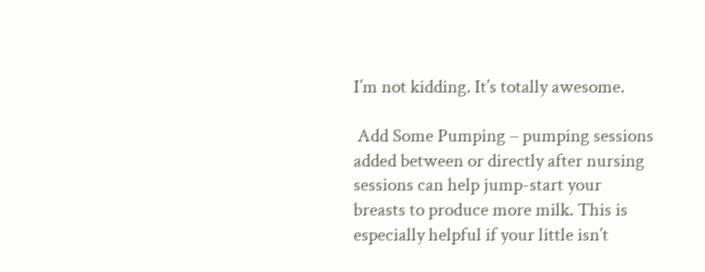I’m not kidding. It’s totally awesome.

 Add Some Pumping – pumping sessions added between or directly after nursing sessions can help jump-start your breasts to produce more milk. This is especially helpful if your little isn’t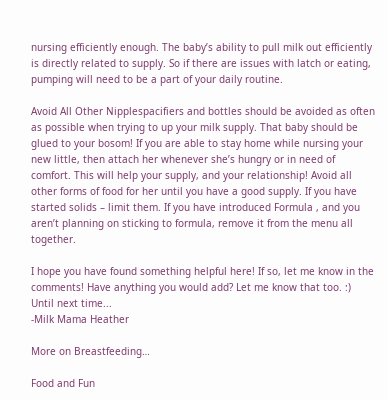nursing efficiently enough. The baby’s ability to pull milk out efficiently is directly related to supply. So if there are issues with latch or eating, pumping will need to be a part of your daily routine.

Avoid All Other Nipplespacifiers and bottles should be avoided as often as possible when trying to up your milk supply. That baby should be glued to your bosom! If you are able to stay home while nursing your new little, then attach her whenever she’s hungry or in need of comfort. This will help your supply, and your relationship! Avoid all other forms of food for her until you have a good supply. If you have started solids – limit them. If you have introduced Formula , and you aren’t planning on sticking to formula, remove it from the menu all together.

I hope you have found something helpful here! If so, let me know in the comments! Have anything you would add? Let me know that too. :) Until next time...
-Milk Mama Heather

More on Breastfeeding…

Food and Fun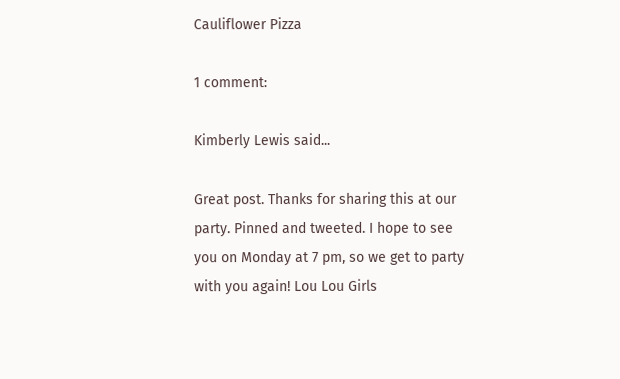Cauliflower Pizza

1 comment:

Kimberly Lewis said...

Great post. Thanks for sharing this at our party. Pinned and tweeted. I hope to see you on Monday at 7 pm, so we get to party with you again! Lou Lou Girls